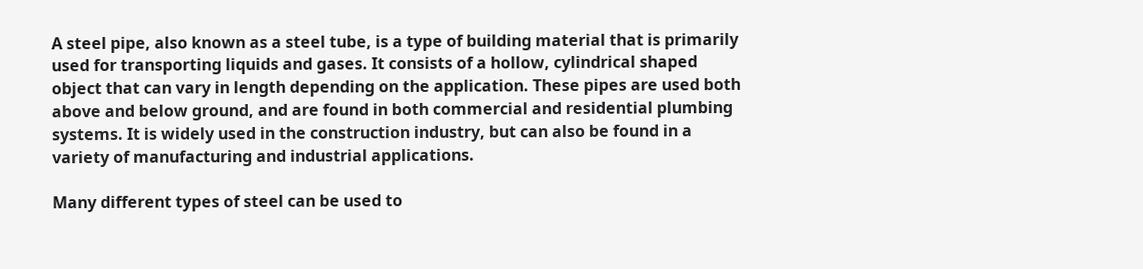A steel pipe, also known as a steel tube, is a type of building material that is primarily used for transporting liquids and gases. It consists of a hollow, cylindrical shaped object that can vary in length depending on the application. These pipes are used both above and below ground, and are found in both commercial and residential plumbing systems. It is widely used in the construction industry, but can also be found in a variety of manufacturing and industrial applications.

Many different types of steel can be used to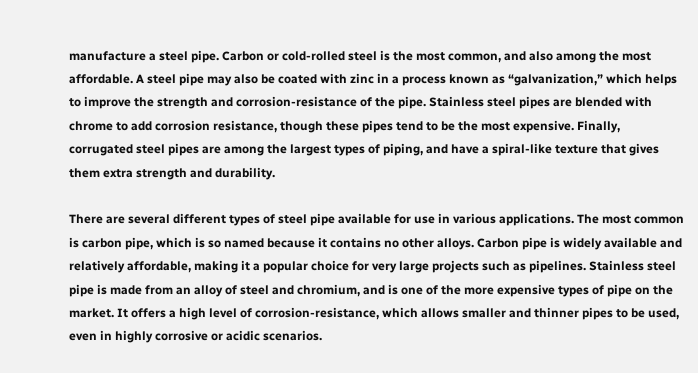manufacture a steel pipe. Carbon or cold-rolled steel is the most common, and also among the most affordable. A steel pipe may also be coated with zinc in a process known as “galvanization,” which helps to improve the strength and corrosion-resistance of the pipe. Stainless steel pipes are blended with chrome to add corrosion resistance, though these pipes tend to be the most expensive. Finally, corrugated steel pipes are among the largest types of piping, and have a spiral-like texture that gives them extra strength and durability.

There are several different types of steel pipe available for use in various applications. The most common is carbon pipe, which is so named because it contains no other alloys. Carbon pipe is widely available and relatively affordable, making it a popular choice for very large projects such as pipelines. Stainless steel pipe is made from an alloy of steel and chromium, and is one of the more expensive types of pipe on the market. It offers a high level of corrosion-resistance, which allows smaller and thinner pipes to be used, even in highly corrosive or acidic scenarios.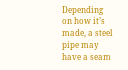Depending on how it’s made, a steel pipe may have a seam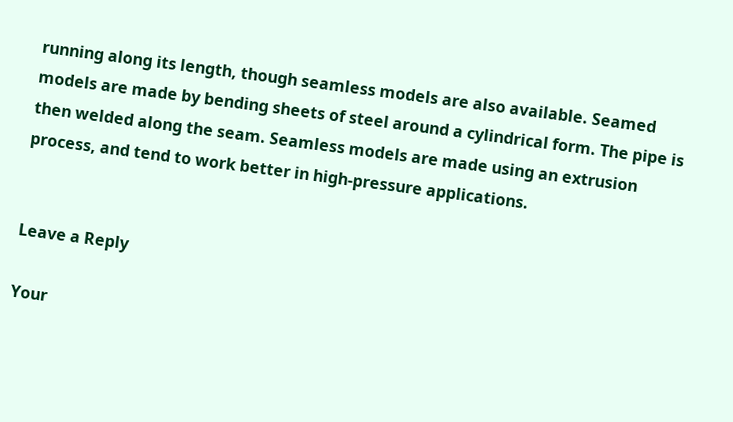running along its length, though seamless models are also available. Seamed models are made by bending sheets of steel around a cylindrical form. The pipe is then welded along the seam. Seamless models are made using an extrusion process, and tend to work better in high-pressure applications.


Leave a Reply

Your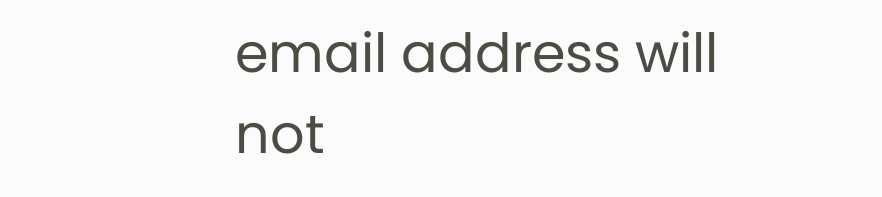email address will not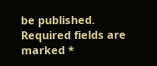be published. Required fields are marked *